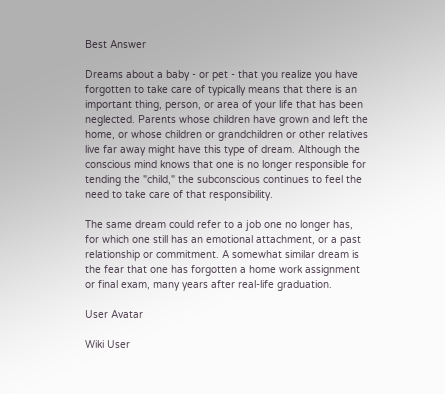Best Answer

Dreams about a baby - or pet - that you realize you have forgotten to take care of typically means that there is an important thing, person, or area of your life that has been neglected. Parents whose children have grown and left the home, or whose children or grandchildren or other relatives live far away might have this type of dream. Although the conscious mind knows that one is no longer responsible for tending the "child," the subconscious continues to feel the need to take care of that responsibility.

The same dream could refer to a job one no longer has, for which one still has an emotional attachment, or a past relationship or commitment. A somewhat similar dream is the fear that one has forgotten a home work assignment or final exam, many years after real-life graduation.

User Avatar

Wiki User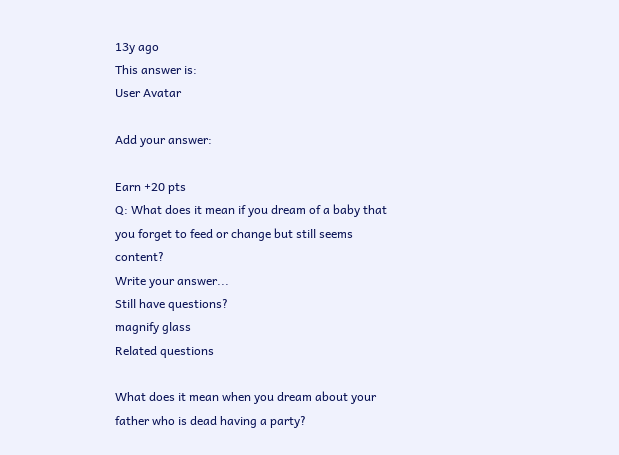13y ago
This answer is:
User Avatar

Add your answer:

Earn +20 pts
Q: What does it mean if you dream of a baby that you forget to feed or change but still seems content?
Write your answer...
Still have questions?
magnify glass
Related questions

What does it mean when you dream about your father who is dead having a party?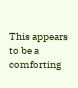This appears to be a comforting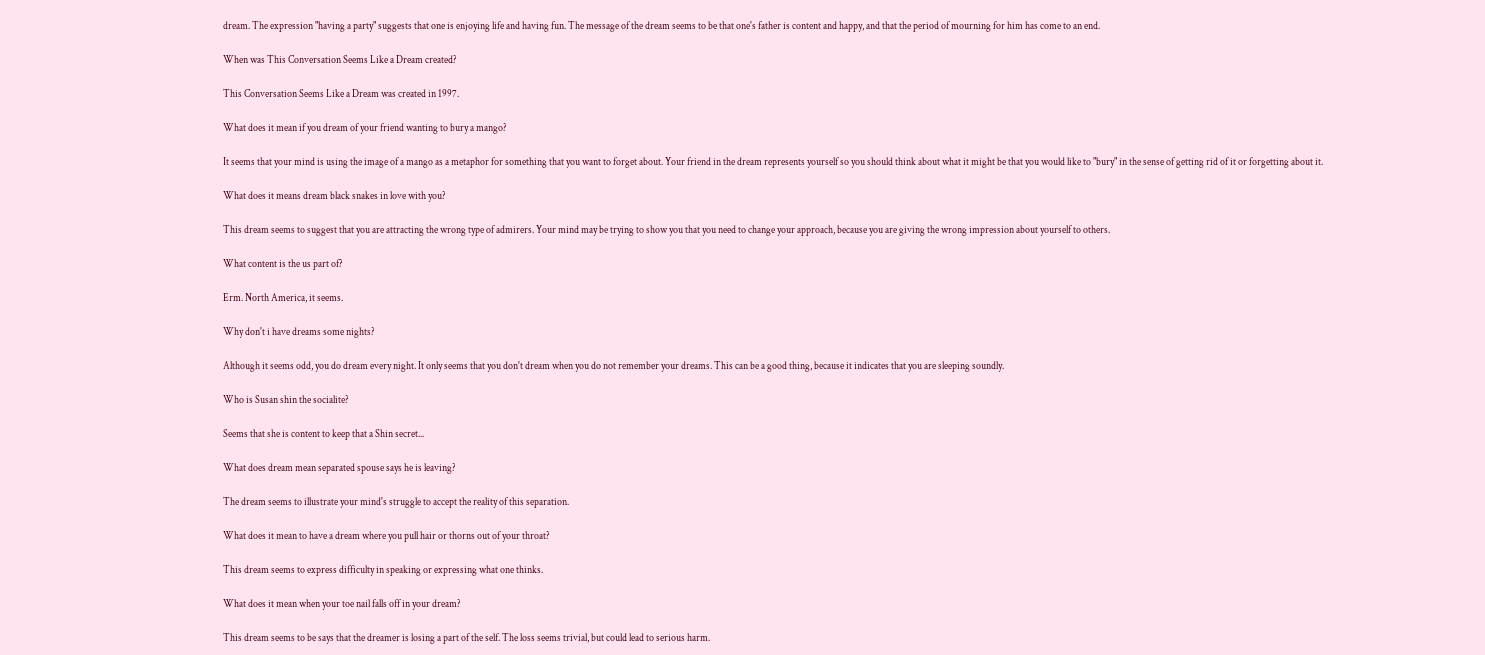dream. The expression "having a party" suggests that one is enjoying life and having fun. The message of the dream seems to be that one's father is content and happy, and that the period of mourning for him has come to an end.

When was This Conversation Seems Like a Dream created?

This Conversation Seems Like a Dream was created in 1997.

What does it mean if you dream of your friend wanting to bury a mango?

It seems that your mind is using the image of a mango as a metaphor for something that you want to forget about. Your friend in the dream represents yourself so you should think about what it might be that you would like to "bury" in the sense of getting rid of it or forgetting about it.

What does it means dream black snakes in love with you?

This dream seems to suggest that you are attracting the wrong type of admirers. Your mind may be trying to show you that you need to change your approach, because you are giving the wrong impression about yourself to others.

What content is the us part of?

Erm. North America, it seems.

Why don't i have dreams some nights?

Although it seems odd, you do dream every night. It only seems that you don't dream when you do not remember your dreams. This can be a good thing, because it indicates that you are sleeping soundly.

Who is Susan shin the socialite?

Seems that she is content to keep that a Shin secret...

What does dream mean separated spouse says he is leaving?

The dream seems to illustrate your mind's struggle to accept the reality of this separation.

What does it mean to have a dream where you pull hair or thorns out of your throat?

This dream seems to express difficulty in speaking or expressing what one thinks.

What does it mean when your toe nail falls off in your dream?

This dream seems to be says that the dreamer is losing a part of the self. The loss seems trivial, but could lead to serious harm.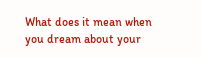What does it mean when you dream about your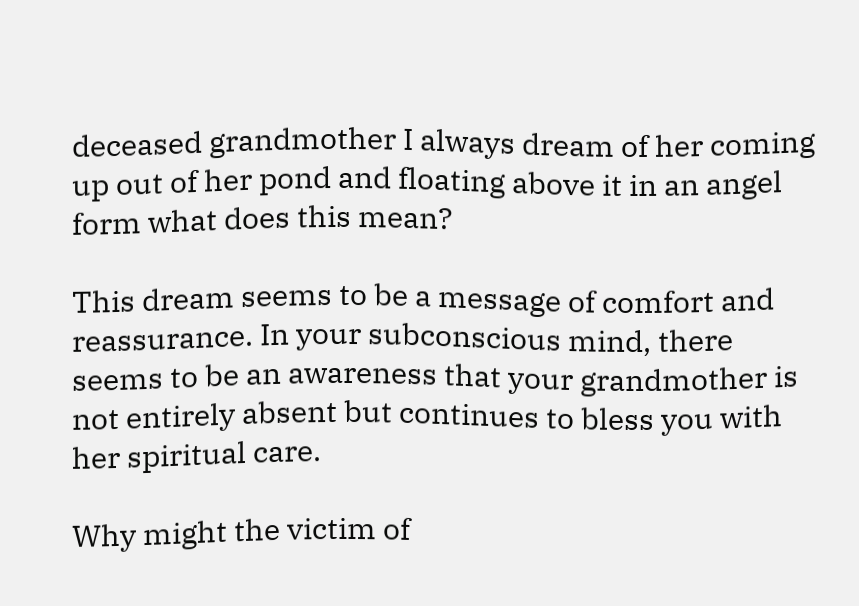deceased grandmother I always dream of her coming up out of her pond and floating above it in an angel form what does this mean?

This dream seems to be a message of comfort and reassurance. In your subconscious mind, there seems to be an awareness that your grandmother is not entirely absent but continues to bless you with her spiritual care.

Why might the victim of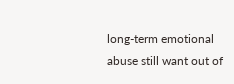long-term emotional abuse still want out of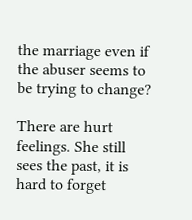the marriage even if the abuser seems to be trying to change?

There are hurt feelings. She still sees the past, it is hard to forget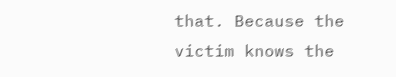that. Because the victim knows the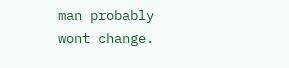man probably wont change.